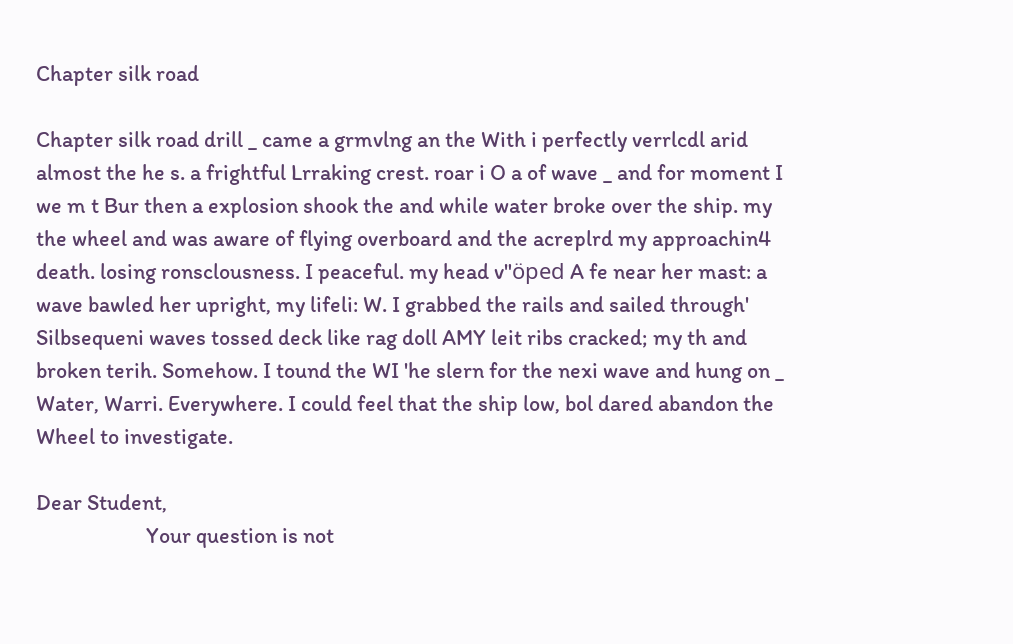Chapter silk road

Chapter silk road drill _ came a grmvlng an the With i perfectly verrlcdl arid almost the he s. a frightful Lrraking crest. roar i O a of wave _ and for moment I we m t Bur then a explosion shook the and while water broke over the ship. my the wheel and was aware of flying overboard and the acreplrd my approachin4 death. losing ronsclousness. I peaceful. my head v"öped A fe near her mast: a wave bawled her upright, my lifeli: W. I grabbed the rails and sailed through' Silbsequeni waves tossed deck like rag doll AMY leit ribs cracked; my th and broken terih. Somehow. I tound the WI 'he slern for the nexi wave and hung on _ Water, Warri. Everywhere. I could feel that the ship low, bol dared abandon the Wheel to investigate.

Dear Student,
                      Your question is not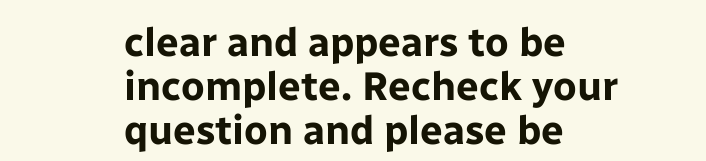clear and appears to be incomplete. Recheck your question and please be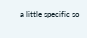a little specific so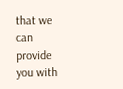that we can provide you with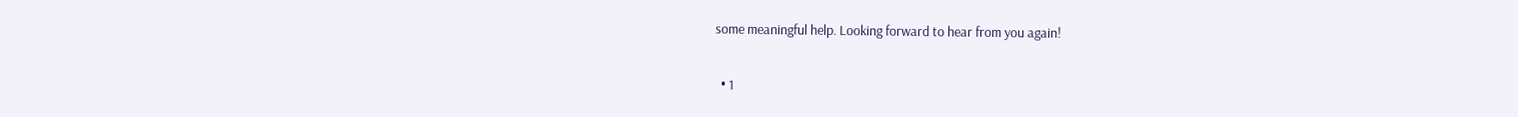some meaningful help. Looking forward to hear from you again!


  • 1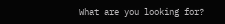What are you looking for?